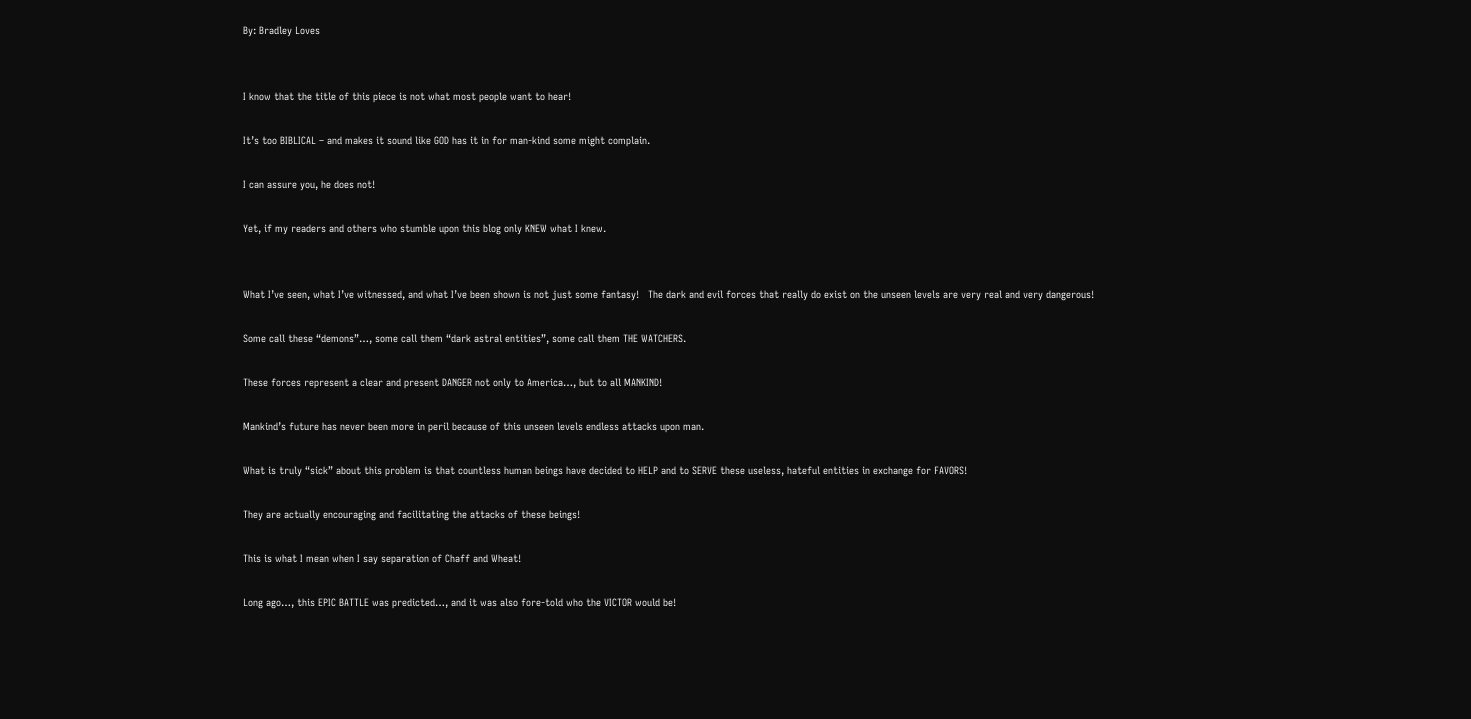By: Bradley Loves


I know that the title of this piece is not what most people want to hear!

It’s too BIBLICAL – and makes it sound like GOD has it in for man-kind some might complain.

I can assure you, he does not!

Yet, if my readers and others who stumble upon this blog only KNEW what I knew.


What I’ve seen, what I’ve witnessed, and what I’ve been shown is not just some fantasy!   The dark and evil forces that really do exist on the unseen levels are very real and very dangerous!

Some call these “demons”…, some call them “dark astral entities”, some call them THE WATCHERS.

These forces represent a clear and present DANGER not only to America…, but to all MANKIND!

Mankind’s future has never been more in peril because of this unseen levels endless attacks upon man.

What is truly “sick” about this problem is that countless human beings have decided to HELP and to SERVE these useless, hateful entities in exchange for FAVORS!

They are actually encouraging and facilitating the attacks of these beings!

This is what I mean when I say separation of Chaff and Wheat!

Long ago…, this EPIC BATTLE was predicted…, and it was also fore-told who the VICTOR would be!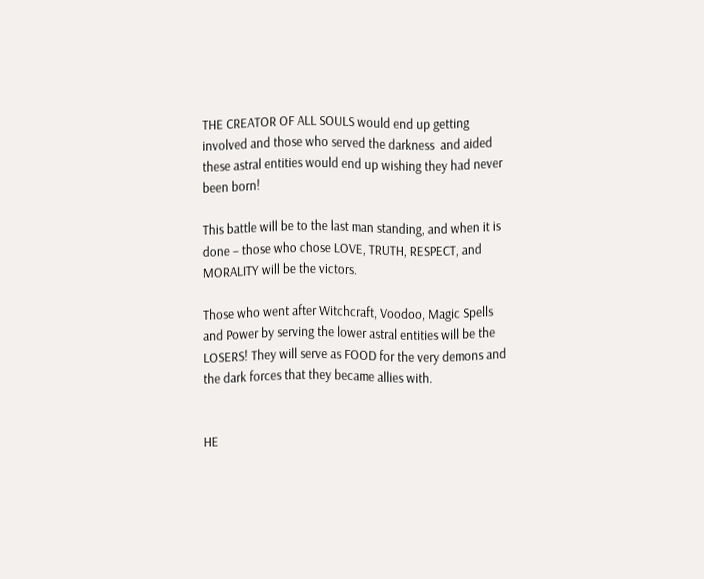THE CREATOR OF ALL SOULS would end up getting involved and those who served the darkness  and aided these astral entities would end up wishing they had never been born!

This battle will be to the last man standing, and when it is done – those who chose LOVE, TRUTH, RESPECT, and MORALITY will be the victors.

Those who went after Witchcraft, Voodoo, Magic Spells and Power by serving the lower astral entities will be the LOSERS! They will serve as FOOD for the very demons and the dark forces that they became allies with.


HE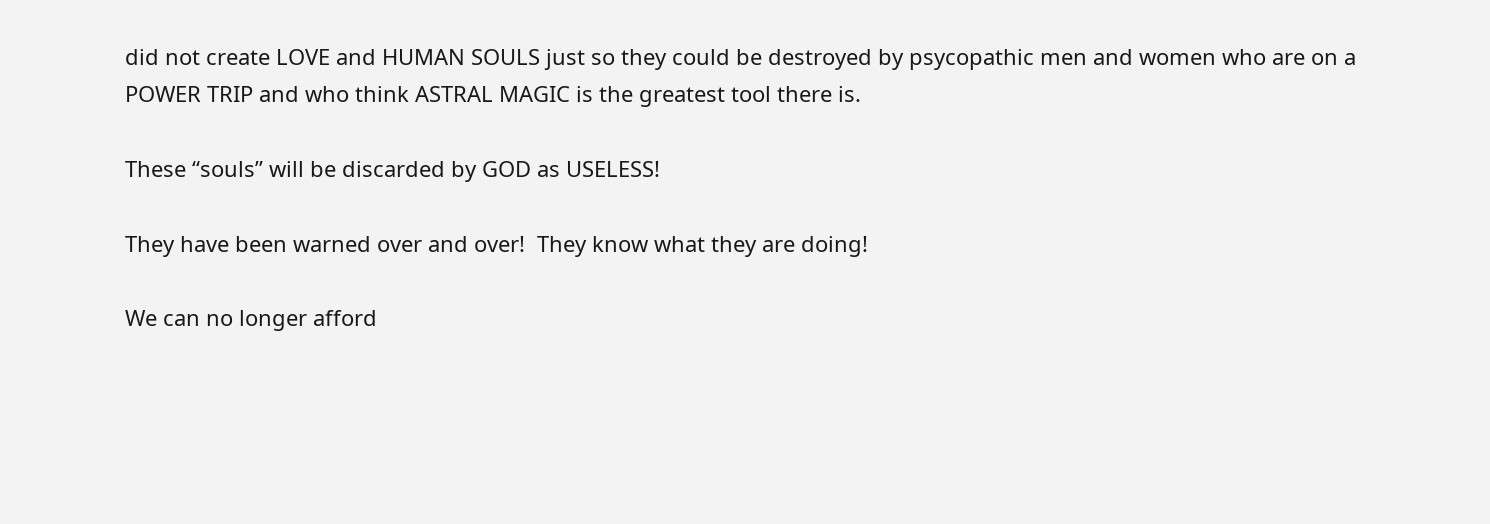did not create LOVE and HUMAN SOULS just so they could be destroyed by psycopathic men and women who are on a POWER TRIP and who think ASTRAL MAGIC is the greatest tool there is.

These “souls” will be discarded by GOD as USELESS!

They have been warned over and over!  They know what they are doing!

We can no longer afford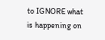to IGNORE what is happening on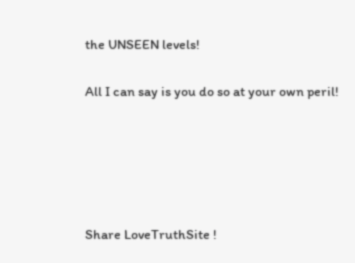the UNSEEN levels!

All I can say is you do so at your own peril!





Share LoveTruthSite !